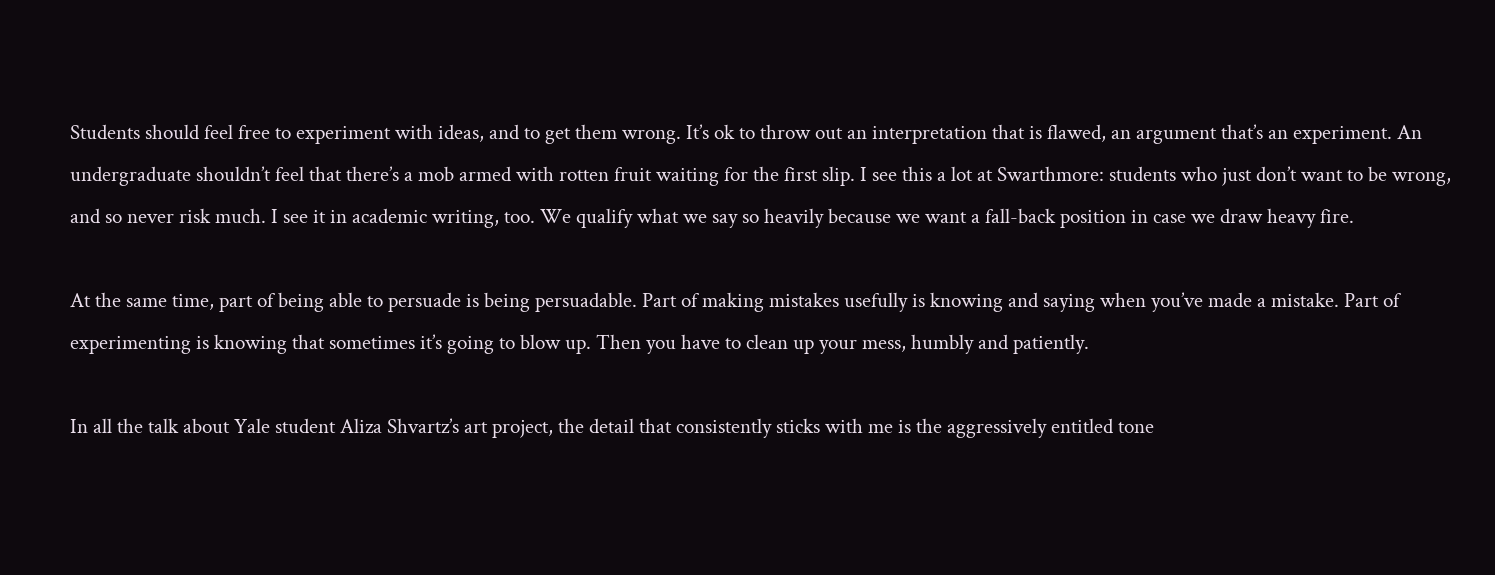Students should feel free to experiment with ideas, and to get them wrong. It’s ok to throw out an interpretation that is flawed, an argument that’s an experiment. An undergraduate shouldn’t feel that there’s a mob armed with rotten fruit waiting for the first slip. I see this a lot at Swarthmore: students who just don’t want to be wrong, and so never risk much. I see it in academic writing, too. We qualify what we say so heavily because we want a fall-back position in case we draw heavy fire.

At the same time, part of being able to persuade is being persuadable. Part of making mistakes usefully is knowing and saying when you’ve made a mistake. Part of experimenting is knowing that sometimes it’s going to blow up. Then you have to clean up your mess, humbly and patiently.

In all the talk about Yale student Aliza Shvartz’s art project, the detail that consistently sticks with me is the aggressively entitled tone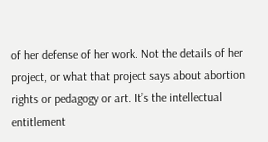of her defense of her work. Not the details of her project, or what that project says about abortion rights or pedagogy or art. It’s the intellectual entitlement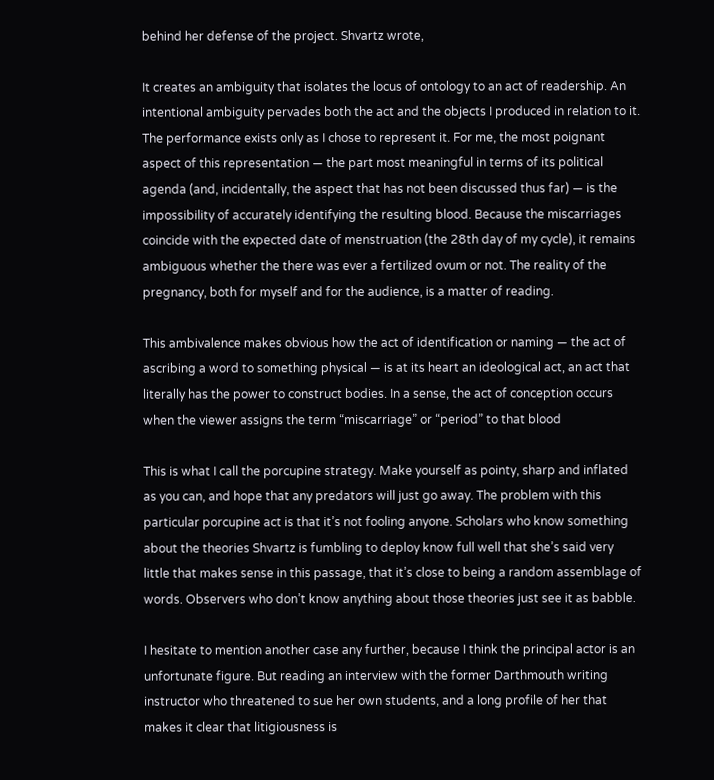behind her defense of the project. Shvartz wrote,

It creates an ambiguity that isolates the locus of ontology to an act of readership. An intentional ambiguity pervades both the act and the objects I produced in relation to it. The performance exists only as I chose to represent it. For me, the most poignant aspect of this representation — the part most meaningful in terms of its political agenda (and, incidentally, the aspect that has not been discussed thus far) — is the impossibility of accurately identifying the resulting blood. Because the miscarriages coincide with the expected date of menstruation (the 28th day of my cycle), it remains ambiguous whether the there was ever a fertilized ovum or not. The reality of the pregnancy, both for myself and for the audience, is a matter of reading.

This ambivalence makes obvious how the act of identification or naming — the act of ascribing a word to something physical — is at its heart an ideological act, an act that literally has the power to construct bodies. In a sense, the act of conception occurs when the viewer assigns the term “miscarriage” or “period” to that blood

This is what I call the porcupine strategy. Make yourself as pointy, sharp and inflated as you can, and hope that any predators will just go away. The problem with this particular porcupine act is that it’s not fooling anyone. Scholars who know something about the theories Shvartz is fumbling to deploy know full well that she’s said very little that makes sense in this passage, that it’s close to being a random assemblage of words. Observers who don’t know anything about those theories just see it as babble.

I hesitate to mention another case any further, because I think the principal actor is an unfortunate figure. But reading an interview with the former Darthmouth writing instructor who threatened to sue her own students, and a long profile of her that makes it clear that litigiousness is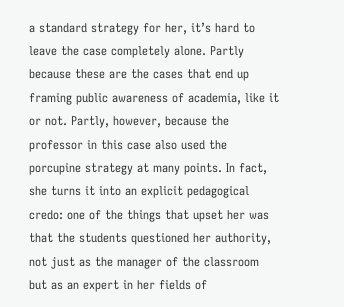a standard strategy for her, it’s hard to leave the case completely alone. Partly because these are the cases that end up framing public awareness of academia, like it or not. Partly, however, because the professor in this case also used the porcupine strategy at many points. In fact, she turns it into an explicit pedagogical credo: one of the things that upset her was that the students questioned her authority, not just as the manager of the classroom but as an expert in her fields of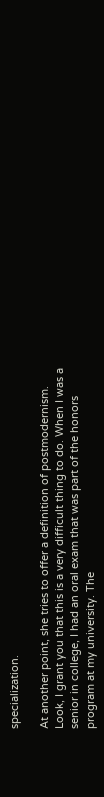specialization.

At another point, she tries to offer a definition of postmodernism. Look, I grant you that this is a very difficult thing to do. When I was a senior in college, I had an oral exam that was part of the honors program at my university. The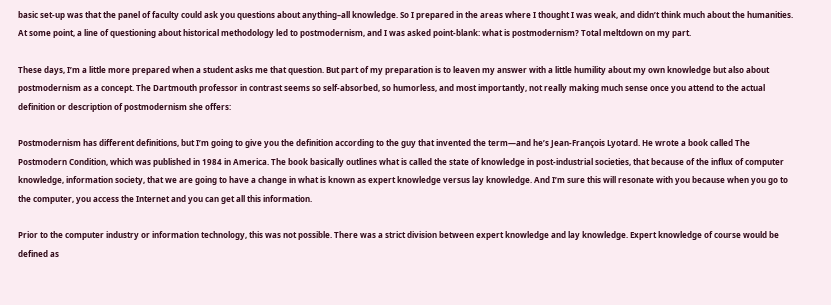basic set-up was that the panel of faculty could ask you questions about anything–all knowledge. So I prepared in the areas where I thought I was weak, and didn’t think much about the humanities. At some point, a line of questioning about historical methodology led to postmodernism, and I was asked point-blank: what is postmodernism? Total meltdown on my part.

These days, I’m a little more prepared when a student asks me that question. But part of my preparation is to leaven my answer with a little humility about my own knowledge but also about postmodernism as a concept. The Dartmouth professor in contrast seems so self-absorbed, so humorless, and most importantly, not really making much sense once you attend to the actual definition or description of postmodernism she offers:

Postmodernism has different definitions, but I’m going to give you the definition according to the guy that invented the term—and he’s Jean-François Lyotard. He wrote a book called The Postmodern Condition, which was published in 1984 in America. The book basically outlines what is called the state of knowledge in post-industrial societies, that because of the influx of computer knowledge, information society, that we are going to have a change in what is known as expert knowledge versus lay knowledge. And I’m sure this will resonate with you because when you go to the computer, you access the Internet and you can get all this information.

Prior to the computer industry or information technology, this was not possible. There was a strict division between expert knowledge and lay knowledge. Expert knowledge of course would be defined as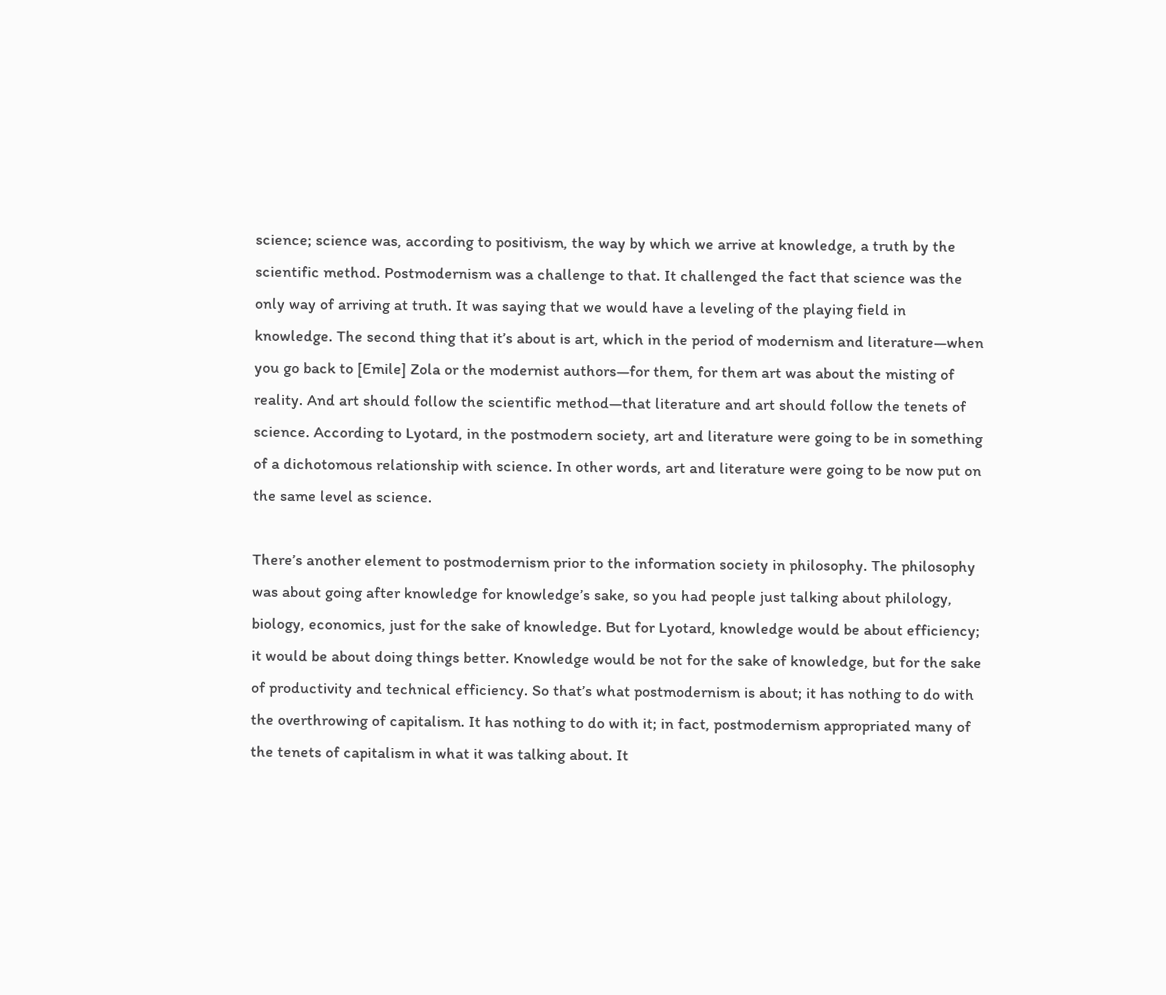science; science was, according to positivism, the way by which we arrive at knowledge, a truth by the scientific method. Postmodernism was a challenge to that. It challenged the fact that science was the only way of arriving at truth. It was saying that we would have a leveling of the playing field in knowledge. The second thing that it’s about is art, which in the period of modernism and literature—when you go back to [Emile] Zola or the modernist authors—for them, for them art was about the misting of reality. And art should follow the scientific method—that literature and art should follow the tenets of science. According to Lyotard, in the postmodern society, art and literature were going to be in something of a dichotomous relationship with science. In other words, art and literature were going to be now put on the same level as science.

There’s another element to postmodernism prior to the information society in philosophy. The philosophy was about going after knowledge for knowledge’s sake, so you had people just talking about philology, biology, economics, just for the sake of knowledge. But for Lyotard, knowledge would be about efficiency; it would be about doing things better. Knowledge would be not for the sake of knowledge, but for the sake of productivity and technical efficiency. So that’s what postmodernism is about; it has nothing to do with the overthrowing of capitalism. It has nothing to do with it; in fact, postmodernism appropriated many of the tenets of capitalism in what it was talking about. It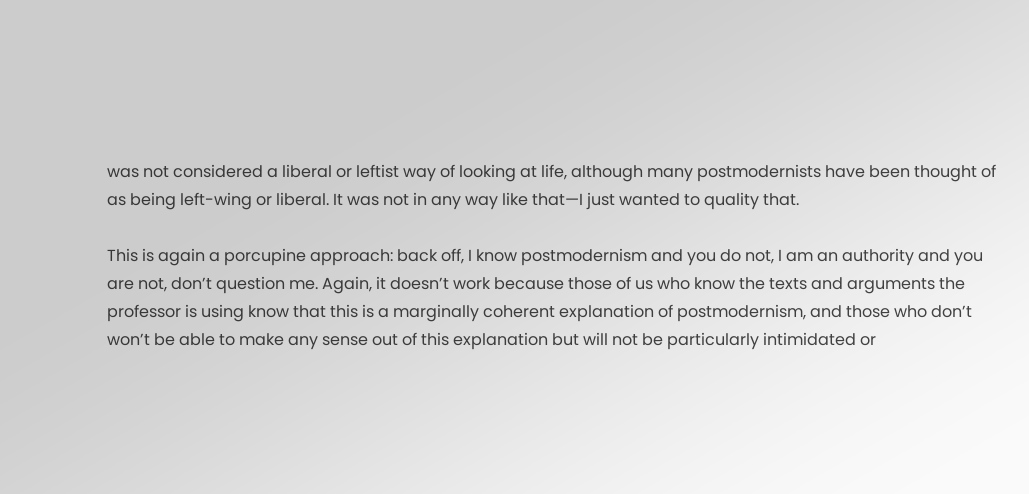was not considered a liberal or leftist way of looking at life, although many postmodernists have been thought of as being left-wing or liberal. It was not in any way like that—I just wanted to quality that.

This is again a porcupine approach: back off, I know postmodernism and you do not, I am an authority and you are not, don’t question me. Again, it doesn’t work because those of us who know the texts and arguments the professor is using know that this is a marginally coherent explanation of postmodernism, and those who don’t won’t be able to make any sense out of this explanation but will not be particularly intimidated or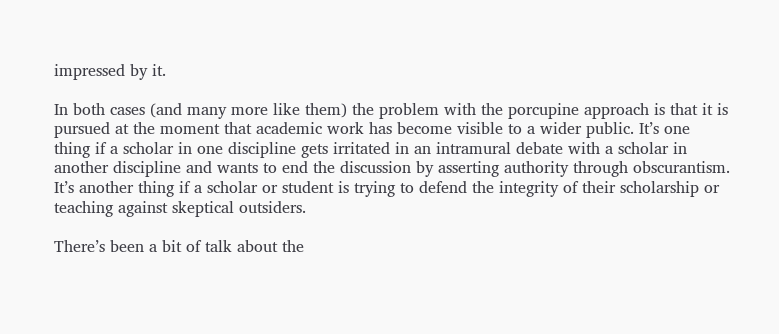impressed by it.

In both cases (and many more like them) the problem with the porcupine approach is that it is pursued at the moment that academic work has become visible to a wider public. It’s one thing if a scholar in one discipline gets irritated in an intramural debate with a scholar in another discipline and wants to end the discussion by asserting authority through obscurantism. It’s another thing if a scholar or student is trying to defend the integrity of their scholarship or teaching against skeptical outsiders.

There’s been a bit of talk about the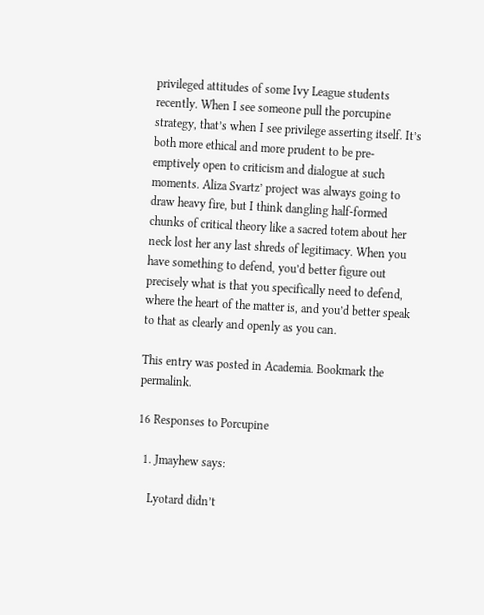privileged attitudes of some Ivy League students recently. When I see someone pull the porcupine strategy, that’s when I see privilege asserting itself. It’s both more ethical and more prudent to be pre-emptively open to criticism and dialogue at such moments. Aliza Svartz’ project was always going to draw heavy fire, but I think dangling half-formed chunks of critical theory like a sacred totem about her neck lost her any last shreds of legitimacy. When you have something to defend, you’d better figure out precisely what is that you specifically need to defend, where the heart of the matter is, and you’d better speak to that as clearly and openly as you can.

This entry was posted in Academia. Bookmark the permalink.

16 Responses to Porcupine

  1. Jmayhew says:

    Lyotard didn’t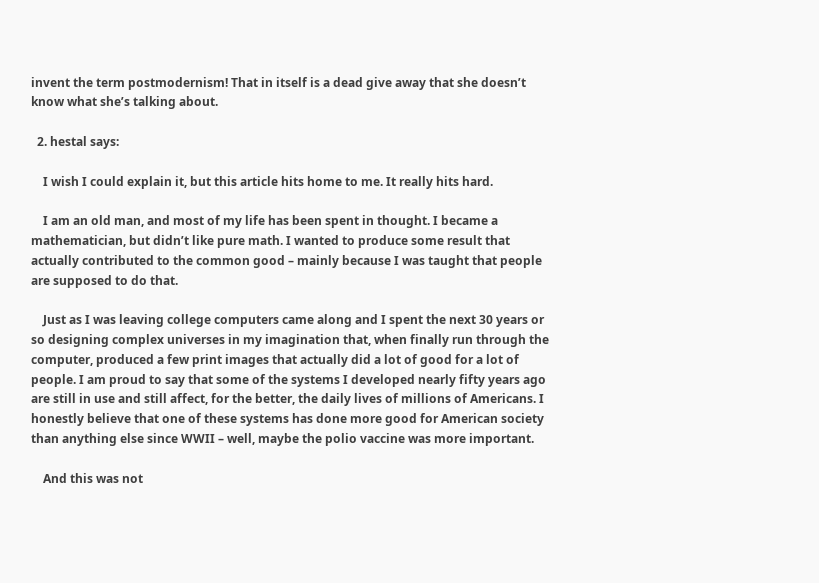invent the term postmodernism! That in itself is a dead give away that she doesn’t know what she’s talking about.

  2. hestal says:

    I wish I could explain it, but this article hits home to me. It really hits hard.

    I am an old man, and most of my life has been spent in thought. I became a mathematician, but didn’t like pure math. I wanted to produce some result that actually contributed to the common good – mainly because I was taught that people are supposed to do that.

    Just as I was leaving college computers came along and I spent the next 30 years or so designing complex universes in my imagination that, when finally run through the computer, produced a few print images that actually did a lot of good for a lot of people. I am proud to say that some of the systems I developed nearly fifty years ago are still in use and still affect, for the better, the daily lives of millions of Americans. I honestly believe that one of these systems has done more good for American society than anything else since WWII – well, maybe the polio vaccine was more important.

    And this was not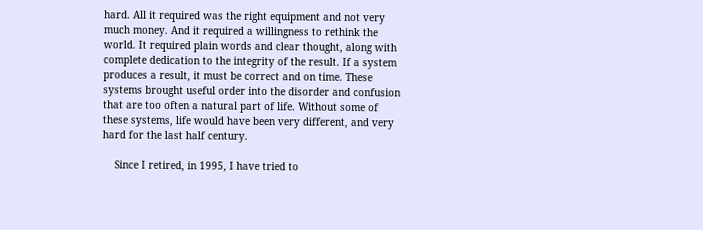hard. All it required was the right equipment and not very much money. And it required a willingness to rethink the world. It required plain words and clear thought, along with complete dedication to the integrity of the result. If a system produces a result, it must be correct and on time. These systems brought useful order into the disorder and confusion that are too often a natural part of life. Without some of these systems, life would have been very different, and very hard for the last half century.

    Since I retired, in 1995, I have tried to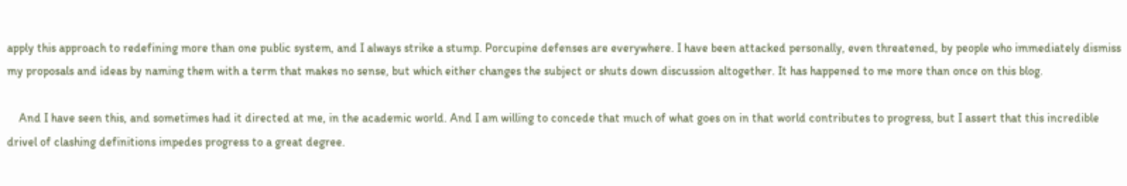apply this approach to redefining more than one public system, and I always strike a stump. Porcupine defenses are everywhere. I have been attacked personally, even threatened, by people who immediately dismiss my proposals and ideas by naming them with a term that makes no sense, but which either changes the subject or shuts down discussion altogether. It has happened to me more than once on this blog.

    And I have seen this, and sometimes had it directed at me, in the academic world. And I am willing to concede that much of what goes on in that world contributes to progress, but I assert that this incredible drivel of clashing definitions impedes progress to a great degree.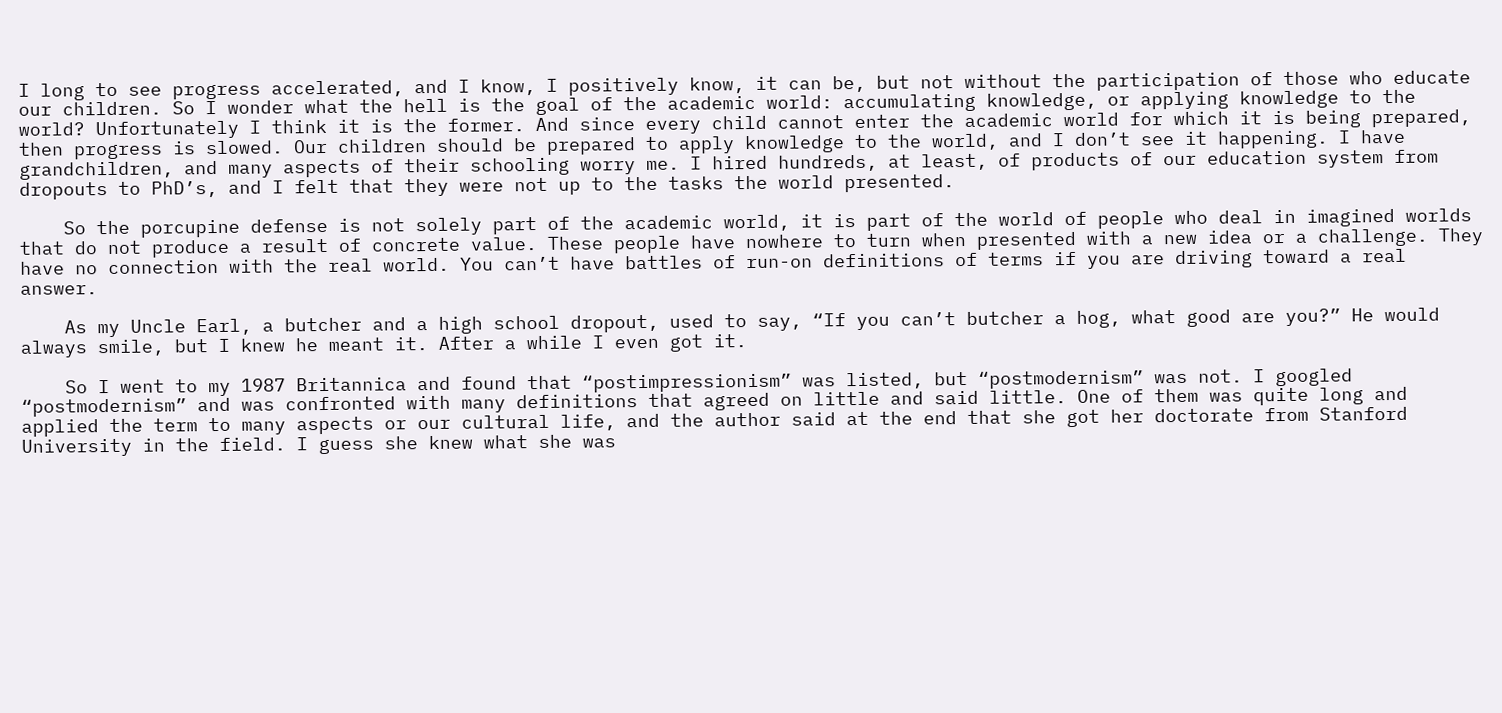I long to see progress accelerated, and I know, I positively know, it can be, but not without the participation of those who educate our children. So I wonder what the hell is the goal of the academic world: accumulating knowledge, or applying knowledge to the world? Unfortunately I think it is the former. And since every child cannot enter the academic world for which it is being prepared, then progress is slowed. Our children should be prepared to apply knowledge to the world, and I don’t see it happening. I have grandchildren, and many aspects of their schooling worry me. I hired hundreds, at least, of products of our education system from dropouts to PhD’s, and I felt that they were not up to the tasks the world presented.

    So the porcupine defense is not solely part of the academic world, it is part of the world of people who deal in imagined worlds that do not produce a result of concrete value. These people have nowhere to turn when presented with a new idea or a challenge. They have no connection with the real world. You can’t have battles of run-on definitions of terms if you are driving toward a real answer.

    As my Uncle Earl, a butcher and a high school dropout, used to say, “If you can’t butcher a hog, what good are you?” He would always smile, but I knew he meant it. After a while I even got it.

    So I went to my 1987 Britannica and found that “postimpressionism” was listed, but “postmodernism” was not. I googled “postmodernism” and was confronted with many definitions that agreed on little and said little. One of them was quite long and applied the term to many aspects or our cultural life, and the author said at the end that she got her doctorate from Stanford University in the field. I guess she knew what she was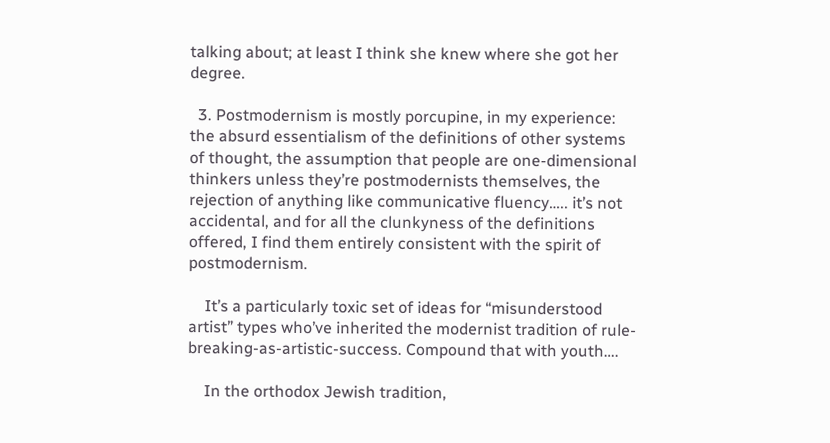talking about; at least I think she knew where she got her degree.

  3. Postmodernism is mostly porcupine, in my experience: the absurd essentialism of the definitions of other systems of thought, the assumption that people are one-dimensional thinkers unless they’re postmodernists themselves, the rejection of anything like communicative fluency….. it’s not accidental, and for all the clunkyness of the definitions offered, I find them entirely consistent with the spirit of postmodernism.

    It’s a particularly toxic set of ideas for “misunderstood artist” types who’ve inherited the modernist tradition of rule-breaking-as-artistic-success. Compound that with youth….

    In the orthodox Jewish tradition,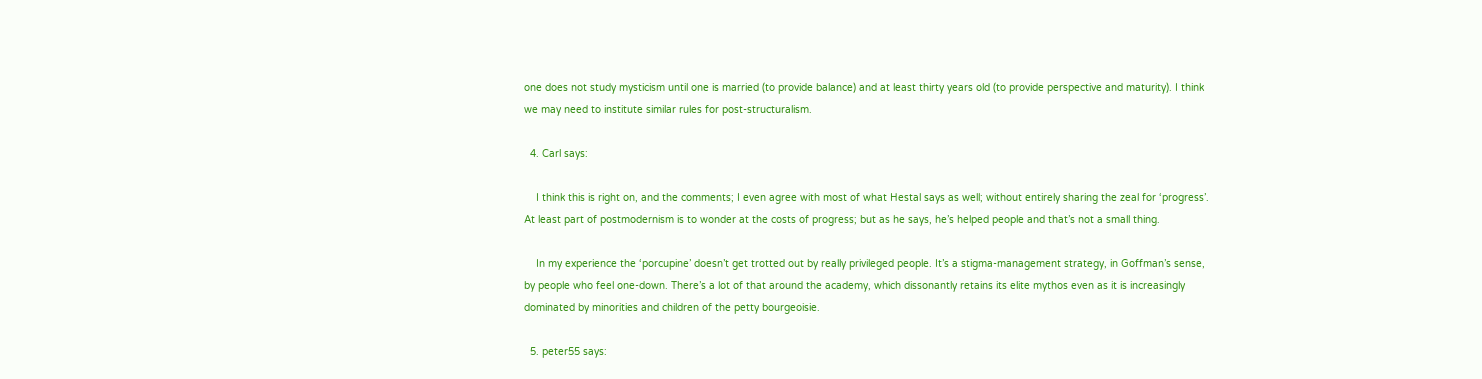one does not study mysticism until one is married (to provide balance) and at least thirty years old (to provide perspective and maturity). I think we may need to institute similar rules for post-structuralism.

  4. Carl says:

    I think this is right on, and the comments; I even agree with most of what Hestal says as well; without entirely sharing the zeal for ‘progress’. At least part of postmodernism is to wonder at the costs of progress; but as he says, he’s helped people and that’s not a small thing.

    In my experience the ‘porcupine’ doesn’t get trotted out by really privileged people. It’s a stigma-management strategy, in Goffman’s sense, by people who feel one-down. There’s a lot of that around the academy, which dissonantly retains its elite mythos even as it is increasingly dominated by minorities and children of the petty bourgeoisie.

  5. peter55 says: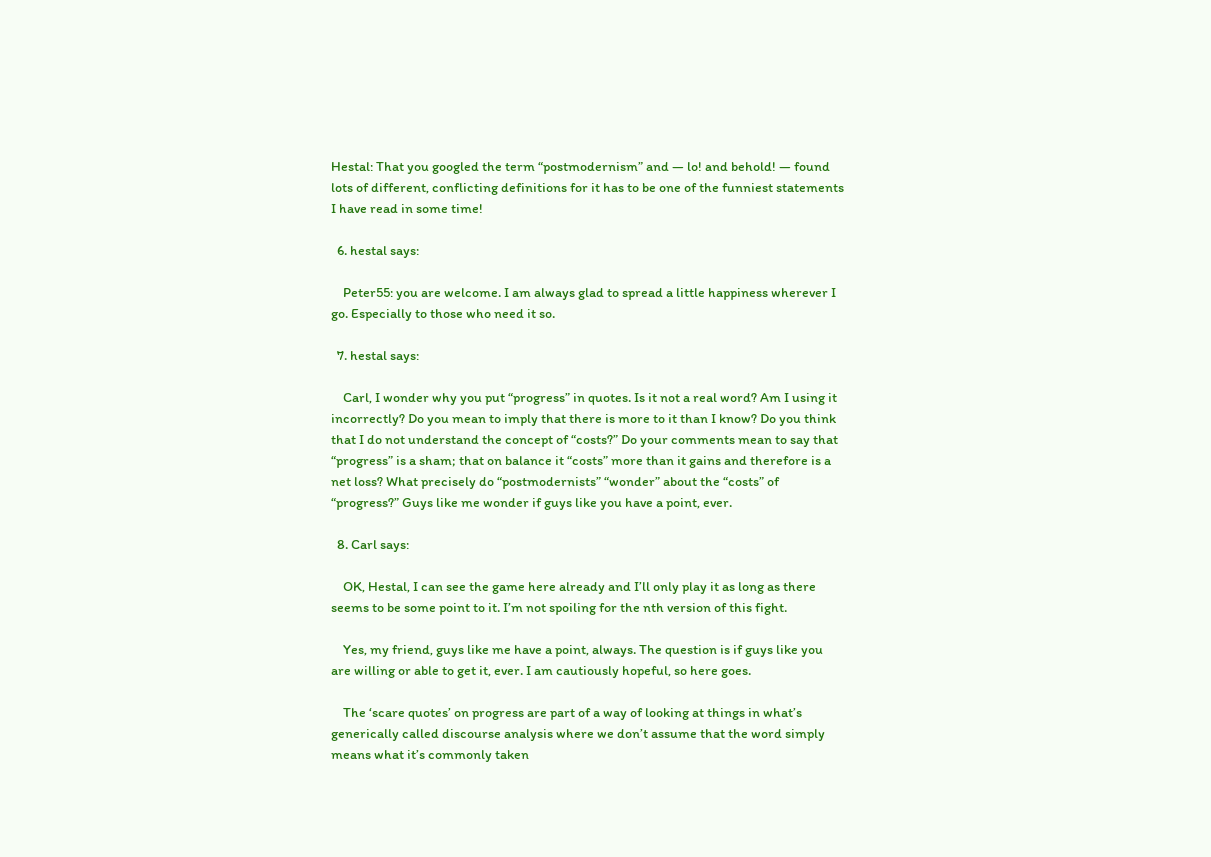Hestal: That you googled the term “postmodernism” and — lo! and behold! — found lots of different, conflicting definitions for it has to be one of the funniest statements I have read in some time!

  6. hestal says:

    Peter55: you are welcome. I am always glad to spread a little happiness wherever I go. Especially to those who need it so.

  7. hestal says:

    Carl, I wonder why you put “progress” in quotes. Is it not a real word? Am I using it incorrectly? Do you mean to imply that there is more to it than I know? Do you think that I do not understand the concept of “costs?” Do your comments mean to say that “progress” is a sham; that on balance it “costs” more than it gains and therefore is a net loss? What precisely do “postmodernists” “wonder” about the “costs” of “progress?” Guys like me wonder if guys like you have a point, ever.

  8. Carl says:

    OK, Hestal, I can see the game here already and I’ll only play it as long as there seems to be some point to it. I’m not spoiling for the nth version of this fight.

    Yes, my friend, guys like me have a point, always. The question is if guys like you are willing or able to get it, ever. I am cautiously hopeful, so here goes.

    The ‘scare quotes’ on progress are part of a way of looking at things in what’s generically called discourse analysis where we don’t assume that the word simply means what it’s commonly taken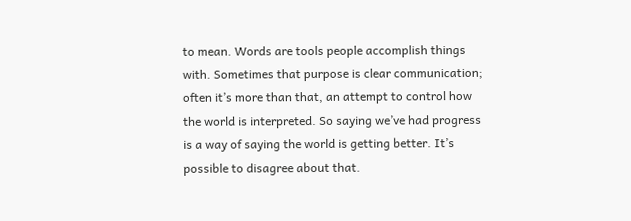to mean. Words are tools people accomplish things with. Sometimes that purpose is clear communication; often it’s more than that, an attempt to control how the world is interpreted. So saying we’ve had progress is a way of saying the world is getting better. It’s possible to disagree about that.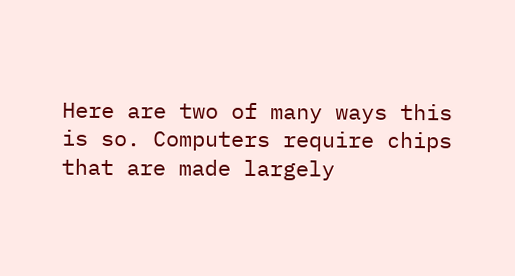Here are two of many ways this is so. Computers require chips that are made largely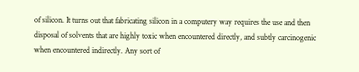of silicon. It turns out that fabricating silicon in a computery way requires the use and then disposal of solvents that are highly toxic when encountered directly, and subtly carcinogenic when encountered indirectly. Any sort of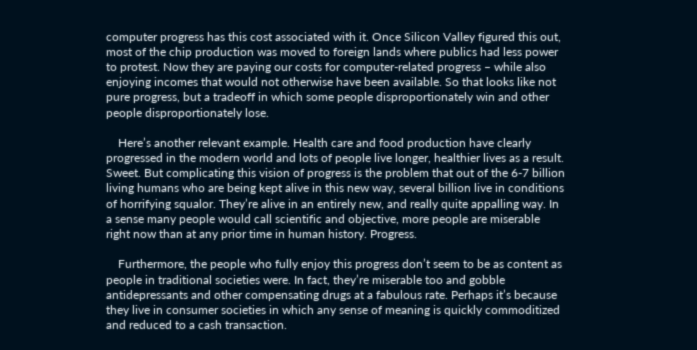computer progress has this cost associated with it. Once Silicon Valley figured this out, most of the chip production was moved to foreign lands where publics had less power to protest. Now they are paying our costs for computer-related progress – while also enjoying incomes that would not otherwise have been available. So that looks like not pure progress, but a tradeoff in which some people disproportionately win and other people disproportionately lose.

    Here’s another relevant example. Health care and food production have clearly progressed in the modern world and lots of people live longer, healthier lives as a result. Sweet. But complicating this vision of progress is the problem that out of the 6-7 billion living humans who are being kept alive in this new way, several billion live in conditions of horrifying squalor. They’re alive in an entirely new, and really quite appalling way. In a sense many people would call scientific and objective, more people are miserable right now than at any prior time in human history. Progress.

    Furthermore, the people who fully enjoy this progress don’t seem to be as content as people in traditional societies were. In fact, they’re miserable too and gobble antidepressants and other compensating drugs at a fabulous rate. Perhaps it’s because they live in consumer societies in which any sense of meaning is quickly commoditized and reduced to a cash transaction.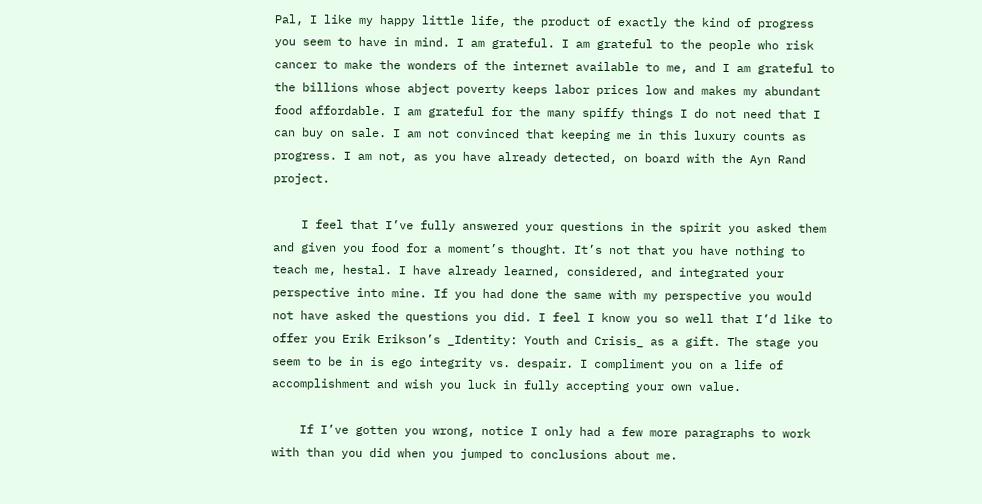Pal, I like my happy little life, the product of exactly the kind of progress you seem to have in mind. I am grateful. I am grateful to the people who risk cancer to make the wonders of the internet available to me, and I am grateful to the billions whose abject poverty keeps labor prices low and makes my abundant food affordable. I am grateful for the many spiffy things I do not need that I can buy on sale. I am not convinced that keeping me in this luxury counts as progress. I am not, as you have already detected, on board with the Ayn Rand project.

    I feel that I’ve fully answered your questions in the spirit you asked them and given you food for a moment’s thought. It’s not that you have nothing to teach me, hestal. I have already learned, considered, and integrated your perspective into mine. If you had done the same with my perspective you would not have asked the questions you did. I feel I know you so well that I’d like to offer you Erik Erikson’s _Identity: Youth and Crisis_ as a gift. The stage you seem to be in is ego integrity vs. despair. I compliment you on a life of accomplishment and wish you luck in fully accepting your own value.

    If I’ve gotten you wrong, notice I only had a few more paragraphs to work with than you did when you jumped to conclusions about me.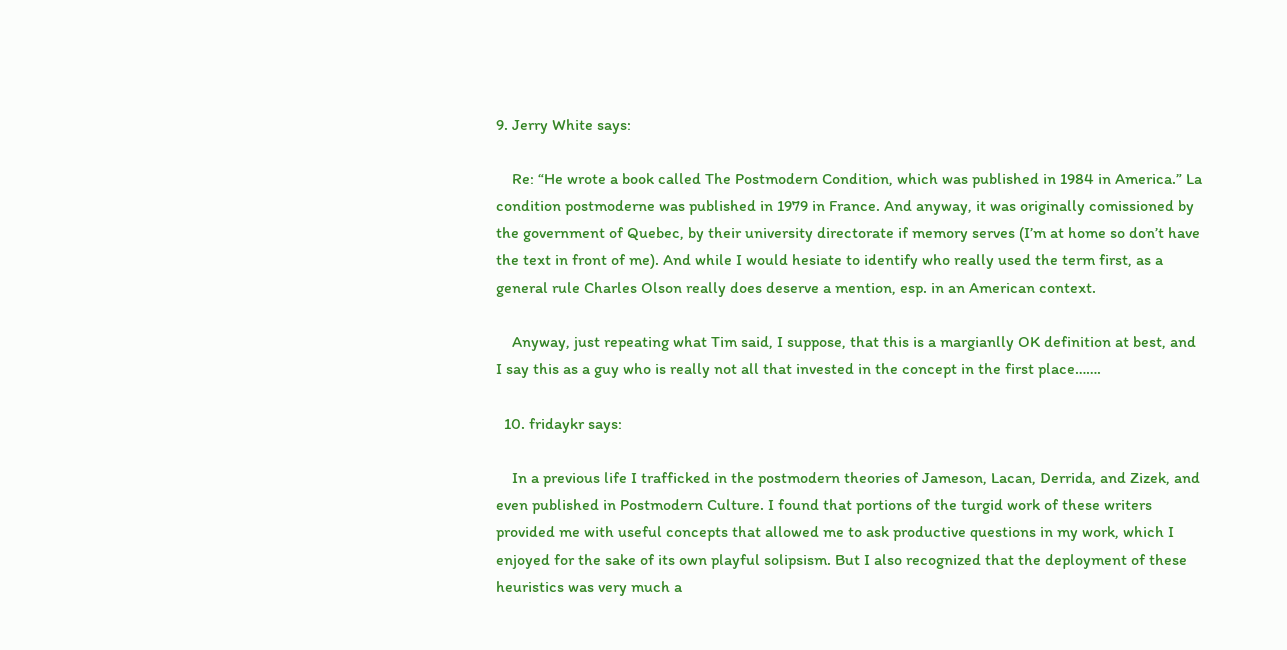9. Jerry White says:

    Re: “He wrote a book called The Postmodern Condition, which was published in 1984 in America.” La condition postmoderne was published in 1979 in France. And anyway, it was originally comissioned by the government of Quebec, by their university directorate if memory serves (I’m at home so don’t have the text in front of me). And while I would hesiate to identify who really used the term first, as a general rule Charles Olson really does deserve a mention, esp. in an American context.

    Anyway, just repeating what Tim said, I suppose, that this is a margianlly OK definition at best, and I say this as a guy who is really not all that invested in the concept in the first place…….

  10. fridaykr says:

    In a previous life I trafficked in the postmodern theories of Jameson, Lacan, Derrida, and Zizek, and even published in Postmodern Culture. I found that portions of the turgid work of these writers provided me with useful concepts that allowed me to ask productive questions in my work, which I enjoyed for the sake of its own playful solipsism. But I also recognized that the deployment of these heuristics was very much a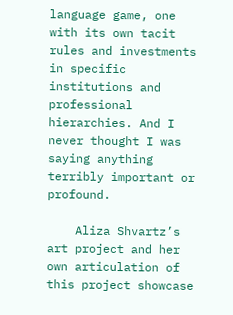language game, one with its own tacit rules and investments in specific institutions and professional hierarchies. And I never thought I was saying anything terribly important or profound.

    Aliza Shvartz’s art project and her own articulation of this project showcase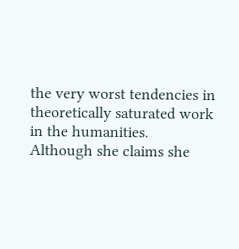the very worst tendencies in theoretically saturated work in the humanities. Although she claims she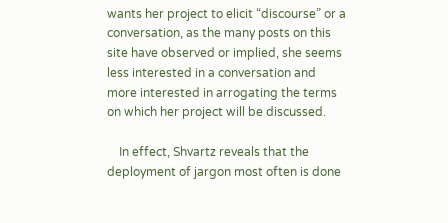wants her project to elicit “discourse” or a conversation, as the many posts on this site have observed or implied, she seems less interested in a conversation and more interested in arrogating the terms on which her project will be discussed.

    In effect, Shvartz reveals that the deployment of jargon most often is done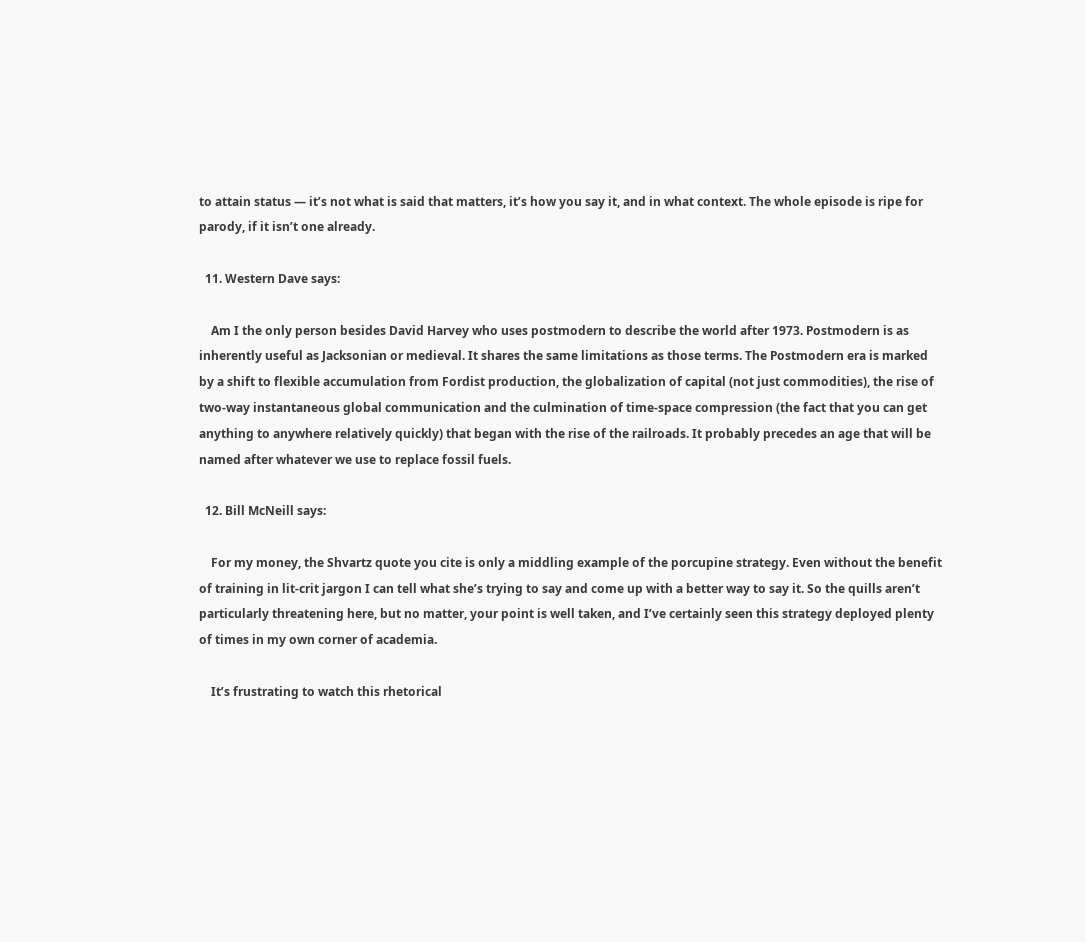to attain status — it’s not what is said that matters, it’s how you say it, and in what context. The whole episode is ripe for parody, if it isn’t one already.

  11. Western Dave says:

    Am I the only person besides David Harvey who uses postmodern to describe the world after 1973. Postmodern is as inherently useful as Jacksonian or medieval. It shares the same limitations as those terms. The Postmodern era is marked by a shift to flexible accumulation from Fordist production, the globalization of capital (not just commodities), the rise of two-way instantaneous global communication and the culmination of time-space compression (the fact that you can get anything to anywhere relatively quickly) that began with the rise of the railroads. It probably precedes an age that will be named after whatever we use to replace fossil fuels.

  12. Bill McNeill says:

    For my money, the Shvartz quote you cite is only a middling example of the porcupine strategy. Even without the benefit of training in lit-crit jargon I can tell what she’s trying to say and come up with a better way to say it. So the quills aren’t particularly threatening here, but no matter, your point is well taken, and I’ve certainly seen this strategy deployed plenty of times in my own corner of academia.

    It’s frustrating to watch this rhetorical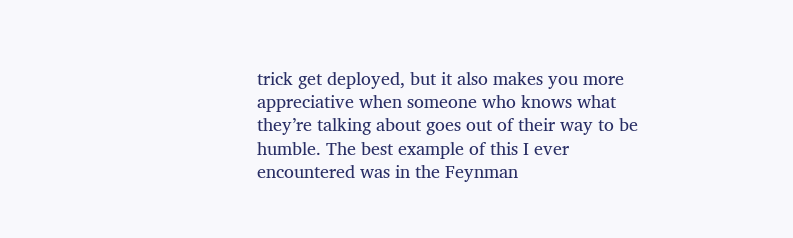trick get deployed, but it also makes you more appreciative when someone who knows what they’re talking about goes out of their way to be humble. The best example of this I ever encountered was in the Feynman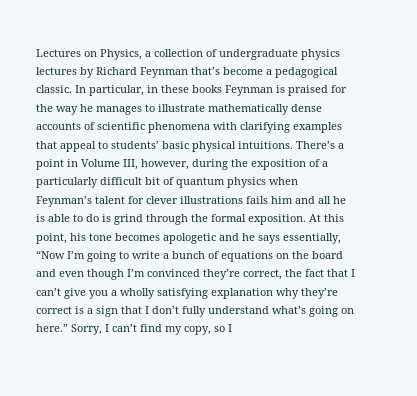Lectures on Physics, a collection of undergraduate physics lectures by Richard Feynman that’s become a pedagogical classic. In particular, in these books Feynman is praised for the way he manages to illustrate mathematically dense accounts of scientific phenomena with clarifying examples that appeal to students’ basic physical intuitions. There’s a point in Volume III, however, during the exposition of a particularly difficult bit of quantum physics when Feynman’s talent for clever illustrations fails him and all he is able to do is grind through the formal exposition. At this point, his tone becomes apologetic and he says essentially, “Now I’m going to write a bunch of equations on the board and even though I’m convinced they’re correct, the fact that I can’t give you a wholly satisfying explanation why they’re correct is a sign that I don’t fully understand what’s going on here.” Sorry, I can’t find my copy, so I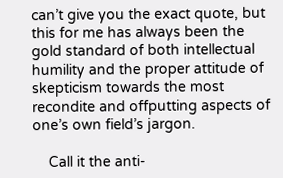can’t give you the exact quote, but this for me has always been the gold standard of both intellectual humility and the proper attitude of skepticism towards the most recondite and offputting aspects of one’s own field’s jargon.

    Call it the anti-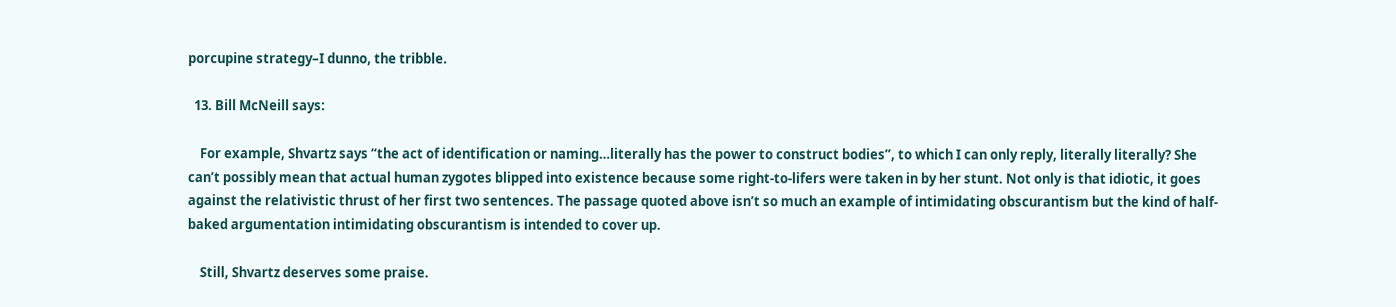porcupine strategy–I dunno, the tribble.

  13. Bill McNeill says:

    For example, Shvartz says “the act of identification or naming…literally has the power to construct bodies”, to which I can only reply, literally literally? She can’t possibly mean that actual human zygotes blipped into existence because some right-to-lifers were taken in by her stunt. Not only is that idiotic, it goes against the relativistic thrust of her first two sentences. The passage quoted above isn’t so much an example of intimidating obscurantism but the kind of half-baked argumentation intimidating obscurantism is intended to cover up.

    Still, Shvartz deserves some praise.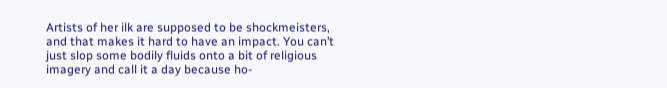Artists of her ilk are supposed to be shockmeisters, and that makes it hard to have an impact. You can’t just slop some bodily fluids onto a bit of religious imagery and call it a day because ho-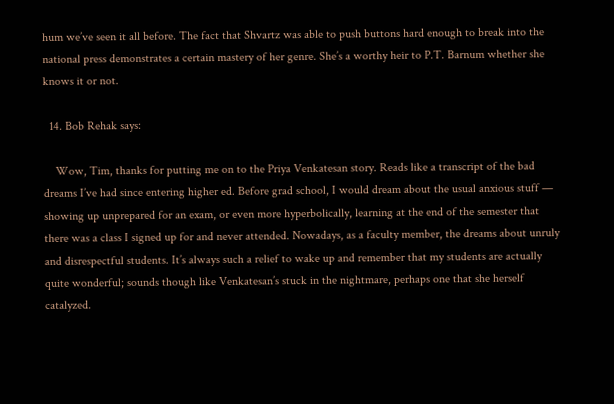hum we’ve seen it all before. The fact that Shvartz was able to push buttons hard enough to break into the national press demonstrates a certain mastery of her genre. She’s a worthy heir to P.T. Barnum whether she knows it or not.

  14. Bob Rehak says:

    Wow, Tim, thanks for putting me on to the Priya Venkatesan story. Reads like a transcript of the bad dreams I’ve had since entering higher ed. Before grad school, I would dream about the usual anxious stuff — showing up unprepared for an exam, or even more hyperbolically, learning at the end of the semester that there was a class I signed up for and never attended. Nowadays, as a faculty member, the dreams about unruly and disrespectful students. It’s always such a relief to wake up and remember that my students are actually quite wonderful; sounds though like Venkatesan’s stuck in the nightmare, perhaps one that she herself catalyzed.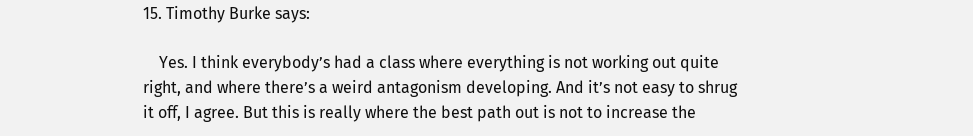15. Timothy Burke says:

    Yes. I think everybody’s had a class where everything is not working out quite right, and where there’s a weird antagonism developing. And it’s not easy to shrug it off, I agree. But this is really where the best path out is not to increase the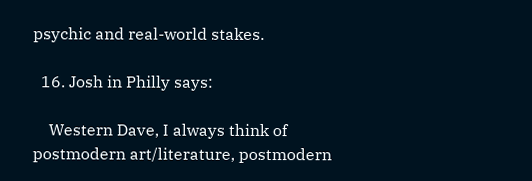psychic and real-world stakes.

  16. Josh in Philly says:

    Western Dave, I always think of postmodern art/literature, postmodern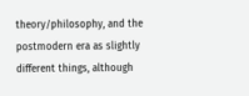theory/philosophy, and the postmodern era as slightly different things, although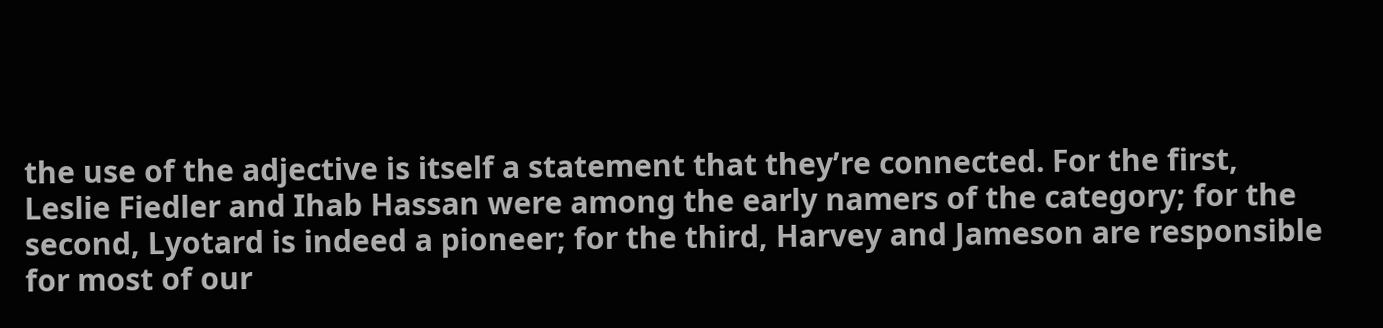the use of the adjective is itself a statement that they’re connected. For the first, Leslie Fiedler and Ihab Hassan were among the early namers of the category; for the second, Lyotard is indeed a pioneer; for the third, Harvey and Jameson are responsible for most of our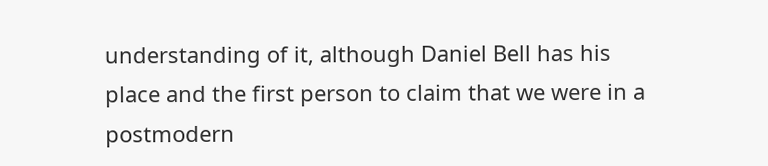understanding of it, although Daniel Bell has his place and the first person to claim that we were in a postmodern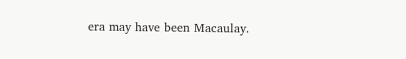era may have been Macaulay.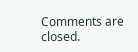Comments are closed.